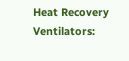Heat Recovery Ventilators: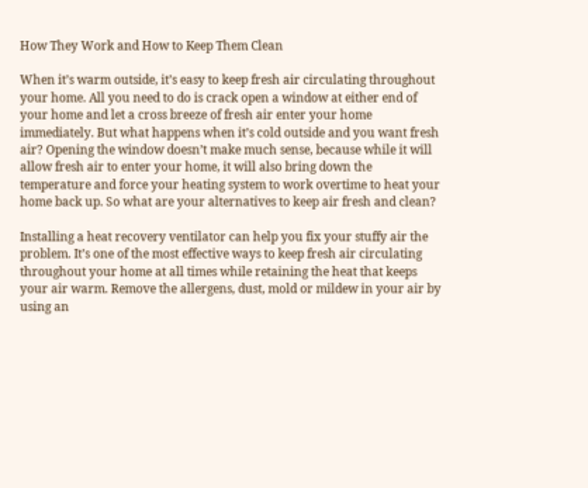How They Work and How to Keep Them Clean

When it’s warm outside, it’s easy to keep fresh air circulating throughout your home. All you need to do is crack open a window at either end of your home and let a cross breeze of fresh air enter your home immediately. But what happens when it’s cold outside and you want fresh air? Opening the window doesn’t make much sense, because while it will allow fresh air to enter your home, it will also bring down the temperature and force your heating system to work overtime to heat your home back up. So what are your alternatives to keep air fresh and clean?

Installing a heat recovery ventilator can help you fix your stuffy air the problem. It’s one of the most effective ways to keep fresh air circulating throughout your home at all times while retaining the heat that keeps your air warm. Remove the allergens, dust, mold or mildew in your air by using an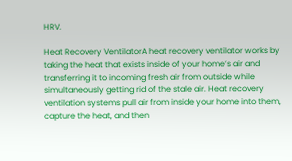HRV.

Heat Recovery VentilatorA heat recovery ventilator works by taking the heat that exists inside of your home’s air and transferring it to incoming fresh air from outside while simultaneously getting rid of the stale air. Heat recovery ventilation systems pull air from inside your home into them, capture the heat, and then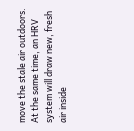move the stale air outdoors. At the same time, an HRV system will draw new, fresh air inside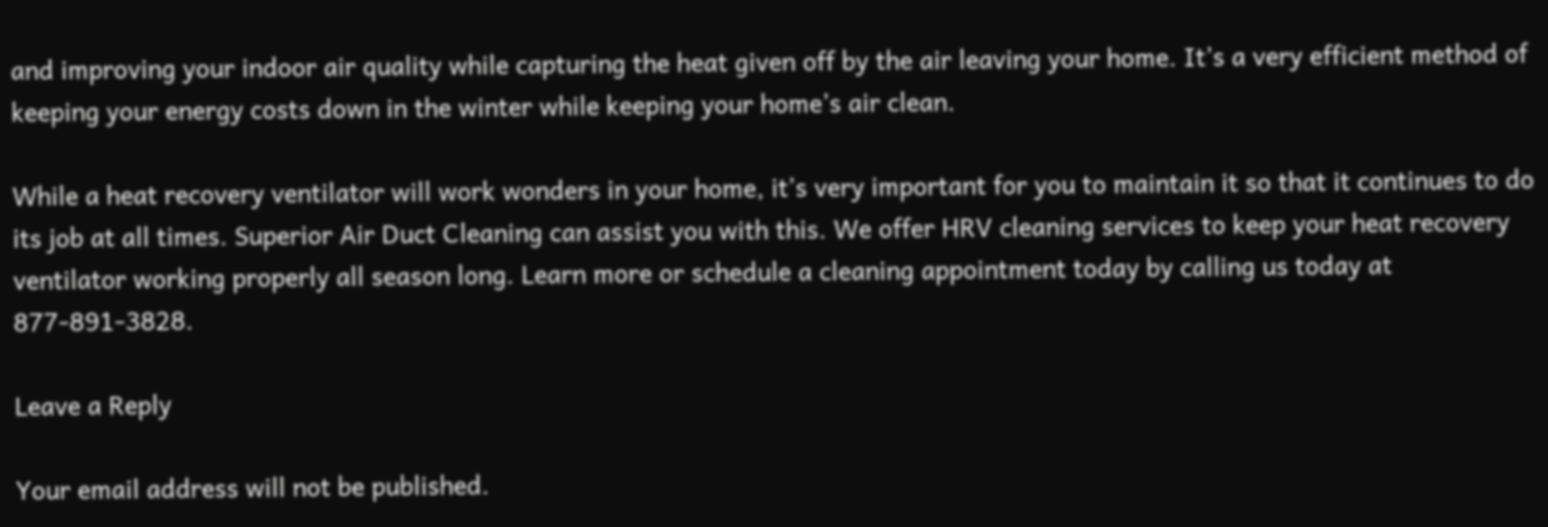and improving your indoor air quality while capturing the heat given off by the air leaving your home. It’s a very efficient method of keeping your energy costs down in the winter while keeping your home’s air clean.

While a heat recovery ventilator will work wonders in your home, it’s very important for you to maintain it so that it continues to do its job at all times. Superior Air Duct Cleaning can assist you with this. We offer HRV cleaning services to keep your heat recovery ventilator working properly all season long. Learn more or schedule a cleaning appointment today by calling us today at 877-891-3828.

Leave a Reply

Your email address will not be published.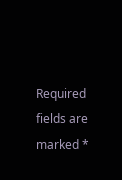Required fields are marked *